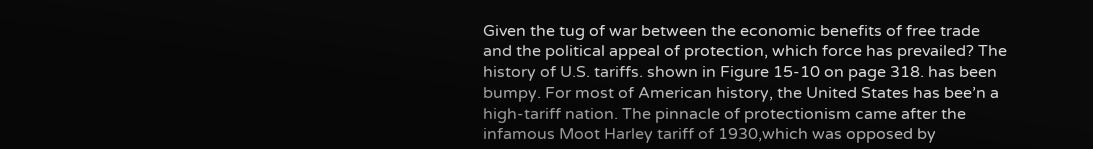Given the tug of war between the economic benefits of free trade and the political appeal of protection, which force has prevailed? The history of U.S. tariffs. shown in Figure 15-10 on page 318. has been bumpy. For most of American history, the United States has bee’n a high-tariff nation. The pinnacle of protectionism came after the infamous Moot Harley tariff of 1930,which was opposed by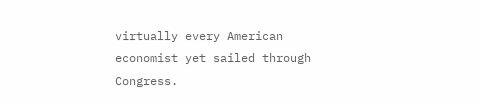virtually every American economist yet sailed through Congress.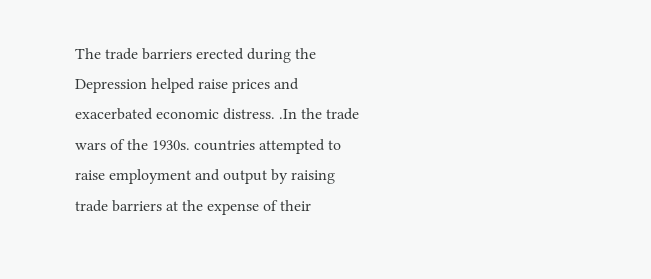The trade barriers erected during the Depression helped raise prices and exacerbated economic distress. .In the trade wars of the 1930s. countries attempted to raise employment and output by raising trade barriers at the expense of their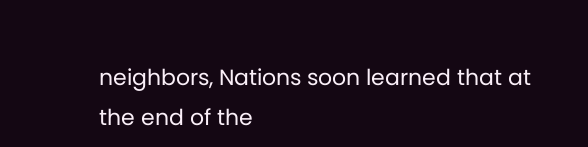neighbors, Nations soon learned that at the end of the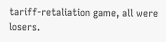tariff-retaliation game, all were losers.